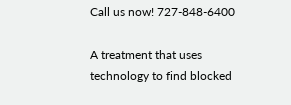Call us now! 727-848-6400

A treatment that uses technology to find blocked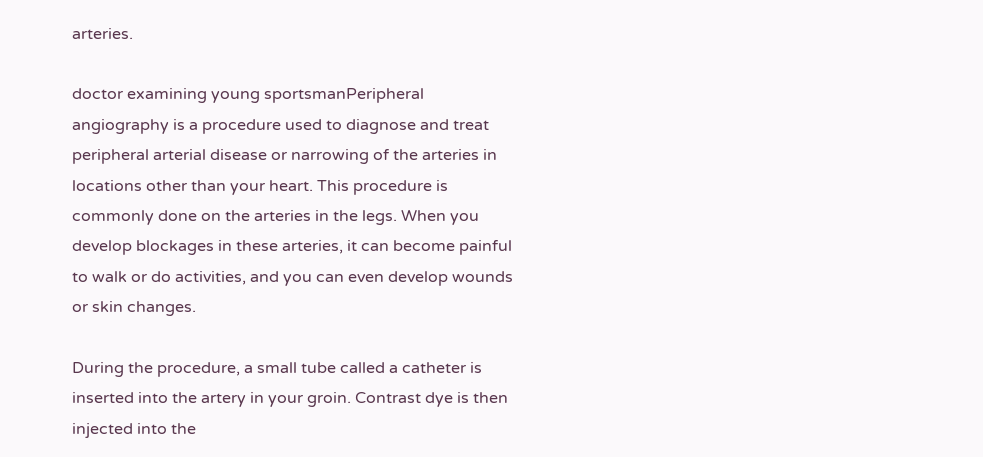arteries.

doctor examining young sportsmanPeripheral angiography is a procedure used to diagnose and treat peripheral arterial disease or narrowing of the arteries in locations other than your heart. This procedure is commonly done on the arteries in the legs. When you develop blockages in these arteries, it can become painful to walk or do activities, and you can even develop wounds or skin changes.

During the procedure, a small tube called a catheter is inserted into the artery in your groin. Contrast dye is then injected into the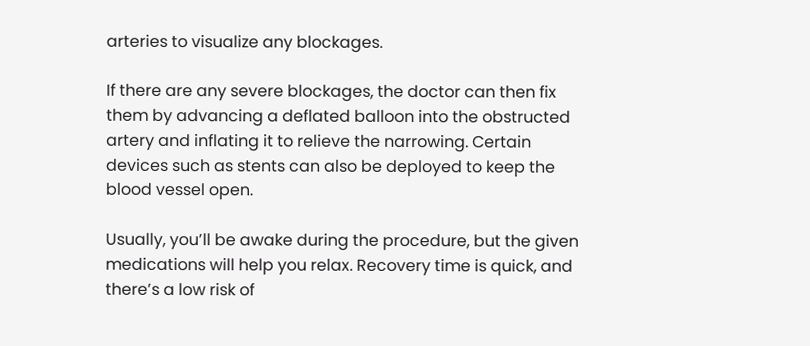arteries to visualize any blockages.

If there are any severe blockages, the doctor can then fix them by advancing a deflated balloon into the obstructed artery and inflating it to relieve the narrowing. Certain devices such as stents can also be deployed to keep the blood vessel open.

Usually, you’ll be awake during the procedure, but the given medications will help you relax. Recovery time is quick, and there’s a low risk of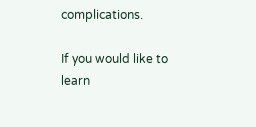complications.

If you would like to learn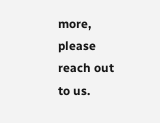more, please reach out to us.